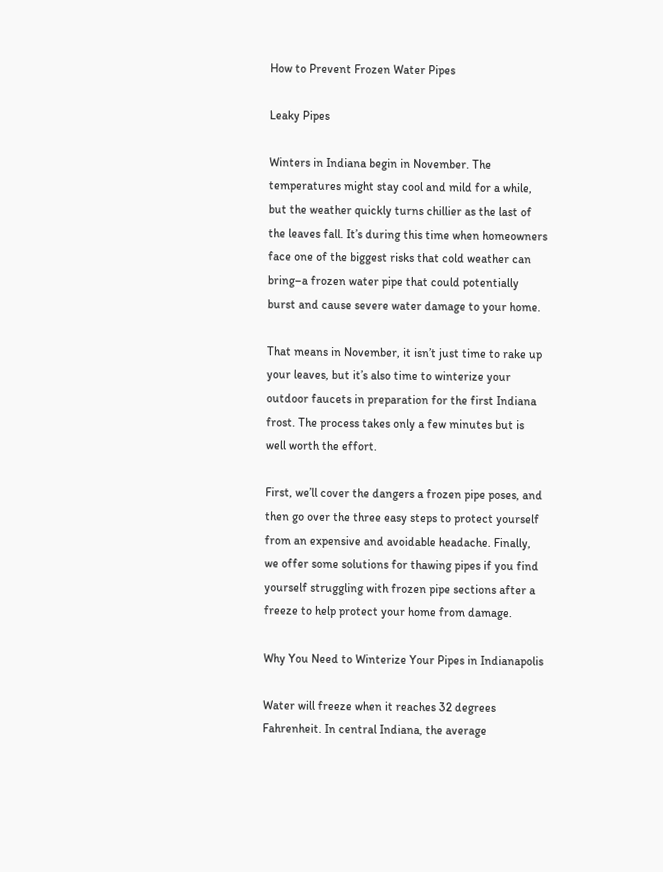How to Prevent Frozen Water Pipes

Leaky Pipes

Winters in Indiana begin in November. The temperatures might stay cool and mild for a while, but the weather quickly turns chillier as the last of the leaves fall. It’s during this time when homeowners face one of the biggest risks that cold weather can bring–a frozen water pipe that could potentially burst and cause severe water damage to your home.

That means in November, it isn’t just time to rake up your leaves, but it’s also time to winterize your outdoor faucets in preparation for the first Indiana frost. The process takes only a few minutes but is well worth the effort.

First, we’ll cover the dangers a frozen pipe poses, and then go over the three easy steps to protect yourself from an expensive and avoidable headache. Finally, we offer some solutions for thawing pipes if you find yourself struggling with frozen pipe sections after a freeze to help protect your home from damage.

Why You Need to Winterize Your Pipes in Indianapolis

Water will freeze when it reaches 32 degrees Fahrenheit. In central Indiana, the average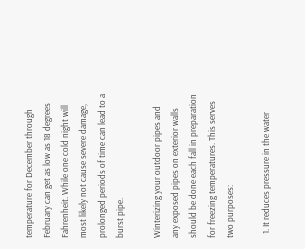temperature for December through February can get as low as 18 degrees Fahrenheit. While one cold night will most likely not cause severe damage, prolonged periods of time can lead to a burst pipe.

Winterizing your outdoor pipes and any exposed pipes on exterior walls should be done each fall in preparation for freezing temperatures. This serves two purposes:

  1. It reduces pressure in the water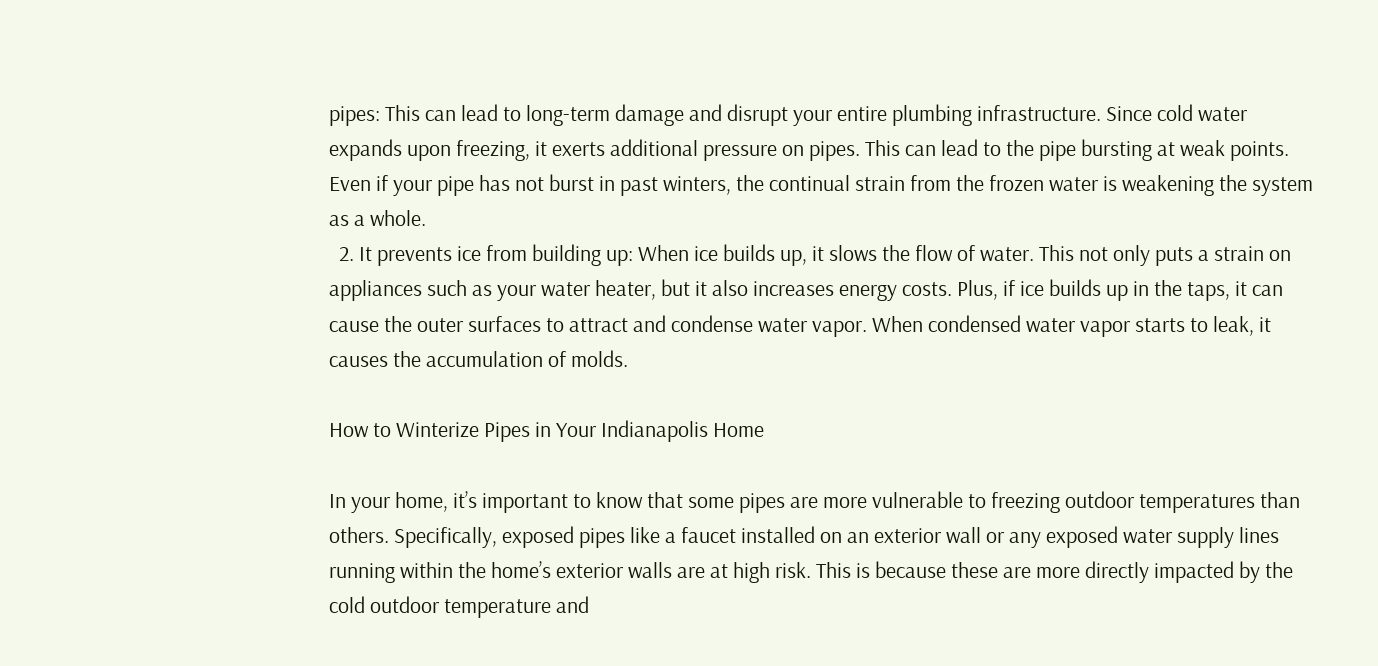pipes: This can lead to long-term damage and disrupt your entire plumbing infrastructure. Since cold water expands upon freezing, it exerts additional pressure on pipes. This can lead to the pipe bursting at weak points. Even if your pipe has not burst in past winters, the continual strain from the frozen water is weakening the system as a whole.
  2. It prevents ice from building up: When ice builds up, it slows the flow of water. This not only puts a strain on appliances such as your water heater, but it also increases energy costs. Plus, if ice builds up in the taps, it can cause the outer surfaces to attract and condense water vapor. When condensed water vapor starts to leak, it causes the accumulation of molds.

How to Winterize Pipes in Your Indianapolis Home

In your home, it’s important to know that some pipes are more vulnerable to freezing outdoor temperatures than others. Specifically, exposed pipes like a faucet installed on an exterior wall or any exposed water supply lines running within the home’s exterior walls are at high risk. This is because these are more directly impacted by the cold outdoor temperature and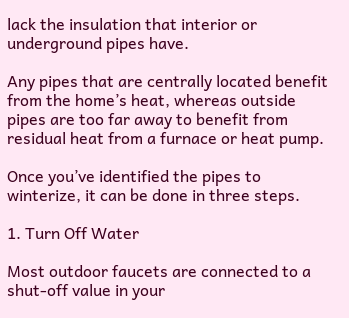lack the insulation that interior or underground pipes have.

Any pipes that are centrally located benefit from the home’s heat, whereas outside pipes are too far away to benefit from residual heat from a furnace or heat pump.

Once you’ve identified the pipes to winterize, it can be done in three steps.

1. Turn Off Water

Most outdoor faucets are connected to a shut-off value in your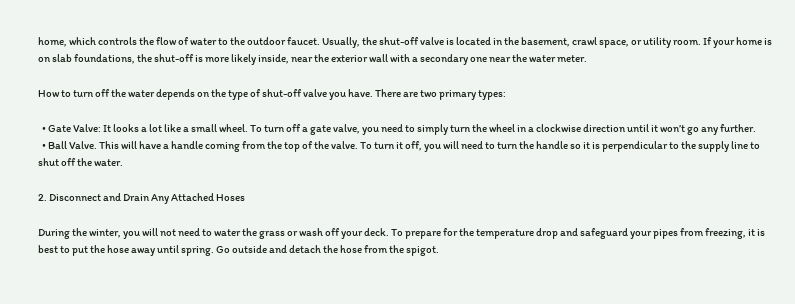home, which controls the flow of water to the outdoor faucet. Usually, the shut-off valve is located in the basement, crawl space, or utility room. If your home is on slab foundations, the shut-off is more likely inside, near the exterior wall with a secondary one near the water meter.

How to turn off the water depends on the type of shut-off valve you have. There are two primary types:

  • Gate Valve: It looks a lot like a small wheel. To turn off a gate valve, you need to simply turn the wheel in a clockwise direction until it won’t go any further.
  • Ball Valve. This will have a handle coming from the top of the valve. To turn it off, you will need to turn the handle so it is perpendicular to the supply line to shut off the water.

2. Disconnect and Drain Any Attached Hoses

During the winter, you will not need to water the grass or wash off your deck. To prepare for the temperature drop and safeguard your pipes from freezing, it is best to put the hose away until spring. Go outside and detach the hose from the spigot.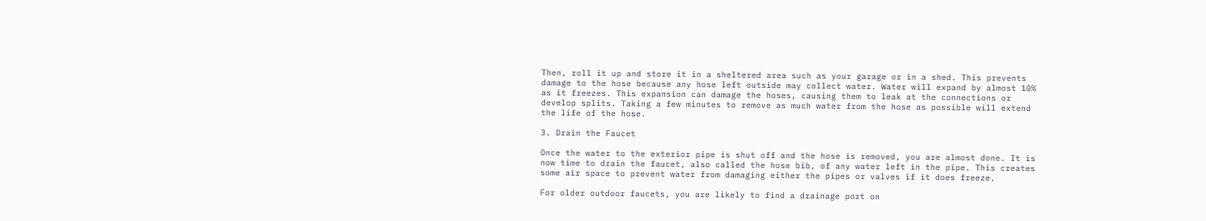Then, roll it up and store it in a sheltered area such as your garage or in a shed. This prevents damage to the hose because any hose left outside may collect water. Water will expand by almost 10% as it freezes. This expansion can damage the hoses, causing them to leak at the connections or develop splits. Taking a few minutes to remove as much water from the hose as possible will extend the life of the hose.

3. Drain the Faucet

Once the water to the exterior pipe is shut off and the hose is removed, you are almost done. It is now time to drain the faucet, also called the hose bib, of any water left in the pipe. This creates some air space to prevent water from damaging either the pipes or valves if it does freeze.

For older outdoor faucets, you are likely to find a drainage port on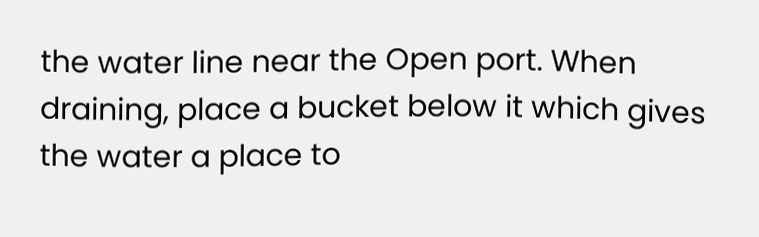the water line near the Open port. When draining, place a bucket below it which gives the water a place to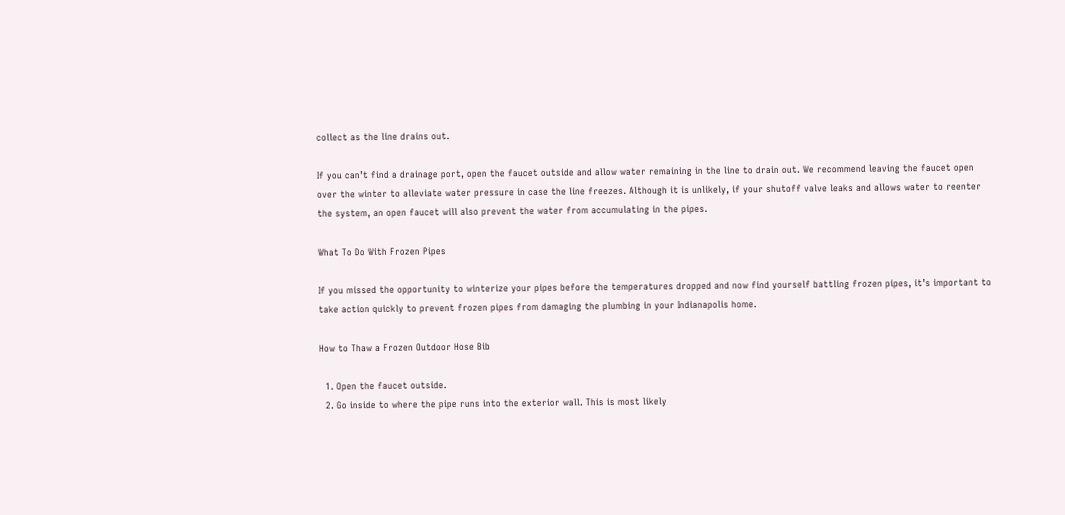collect as the line drains out.

If you can’t find a drainage port, open the faucet outside and allow water remaining in the line to drain out. We recommend leaving the faucet open over the winter to alleviate water pressure in case the line freezes. Although it is unlikely, if your shutoff valve leaks and allows water to reenter the system, an open faucet will also prevent the water from accumulating in the pipes.

What To Do With Frozen Pipes

If you missed the opportunity to winterize your pipes before the temperatures dropped and now find yourself battling frozen pipes, it’s important to take action quickly to prevent frozen pipes from damaging the plumbing in your Indianapolis home.

How to Thaw a Frozen Outdoor Hose Bib

  1. Open the faucet outside.
  2. Go inside to where the pipe runs into the exterior wall. This is most likely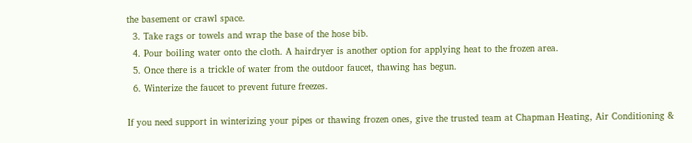the basement or crawl space.
  3. Take rags or towels and wrap the base of the hose bib.
  4. Pour boiling water onto the cloth. A hairdryer is another option for applying heat to the frozen area.
  5. Once there is a trickle of water from the outdoor faucet, thawing has begun.
  6. Winterize the faucet to prevent future freezes.

If you need support in winterizing your pipes or thawing frozen ones, give the trusted team at Chapman Heating, Air Conditioning &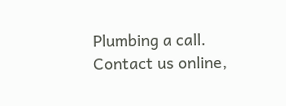Plumbing a call. Contact us online,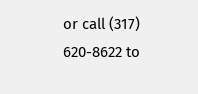or call (317) 620-8622 to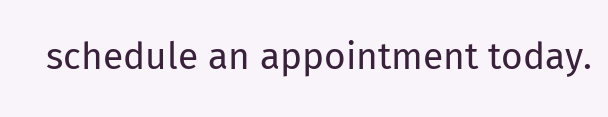schedule an appointment today.